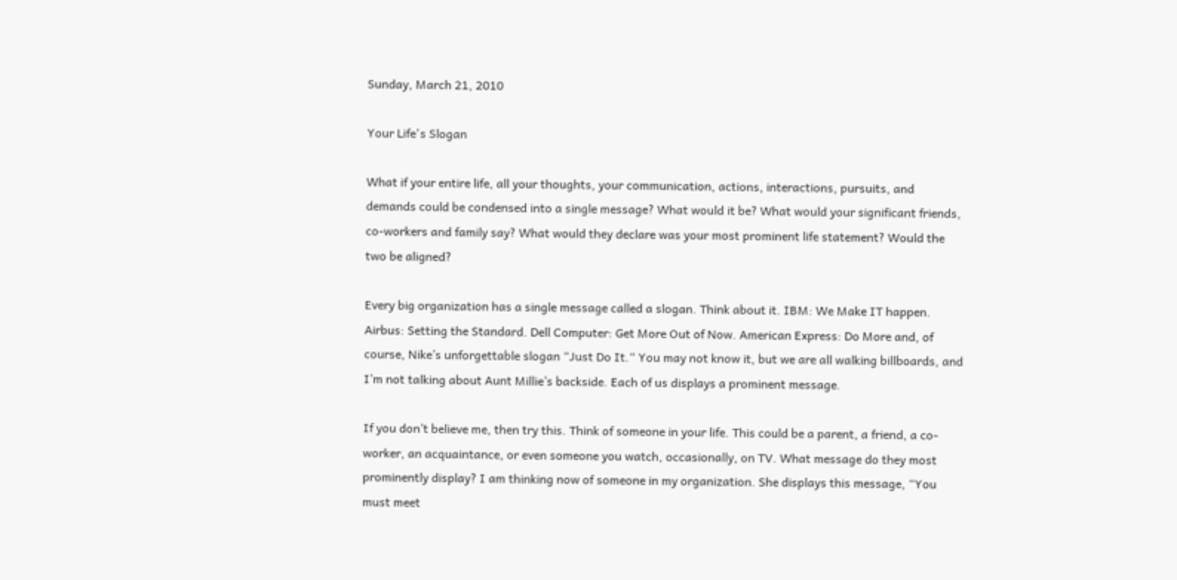Sunday, March 21, 2010

Your Life's Slogan

What if your entire life, all your thoughts, your communication, actions, interactions, pursuits, and demands could be condensed into a single message? What would it be? What would your significant friends, co-workers and family say? What would they declare was your most prominent life statement? Would the two be aligned?

Every big organization has a single message called a slogan. Think about it. IBM: We Make IT happen. Airbus: Setting the Standard. Dell Computer: Get More Out of Now. American Express: Do More and, of course, Nike’s unforgettable slogan “Just Do It.“ You may not know it, but we are all walking billboards, and I’m not talking about Aunt Millie’s backside. Each of us displays a prominent message.

If you don’t believe me, then try this. Think of someone in your life. This could be a parent, a friend, a co-worker, an acquaintance, or even someone you watch, occasionally, on TV. What message do they most prominently display? I am thinking now of someone in my organization. She displays this message, “You must meet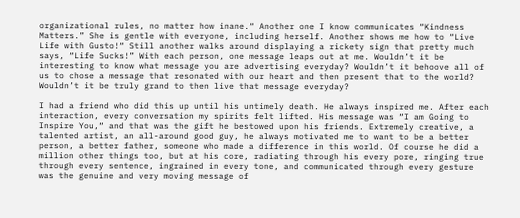organizational rules, no matter how inane.“ Another one I know communicates “Kindness Matters.” She is gentle with everyone, including herself. Another shows me how to “Live Life with Gusto!“ Still another walks around displaying a rickety sign that pretty much says, “Life Sucks!” With each person, one message leaps out at me. Wouldn’t it be interesting to know what message you are advertising everyday? Wouldn’t it behoove all of us to chose a message that resonated with our heart and then present that to the world? Wouldn’t it be truly grand to then live that message everyday?

I had a friend who did this up until his untimely death. He always inspired me. After each interaction, every conversation my spirits felt lifted. His message was “I am Going to Inspire You,“ and that was the gift he bestowed upon his friends. Extremely creative, a talented artist, an all-around good guy, he always motivated me to want to be a better person, a better father, someone who made a difference in this world. Of course he did a million other things too, but at his core, radiating through his every pore, ringing true through every sentence, ingrained in every tone, and communicated through every gesture was the genuine and very moving message of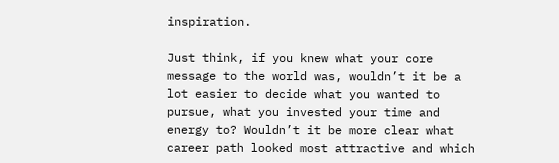inspiration.

Just think, if you knew what your core message to the world was, wouldn’t it be a lot easier to decide what you wanted to pursue, what you invested your time and energy to? Wouldn’t it be more clear what career path looked most attractive and which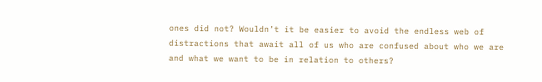ones did not? Wouldn’t it be easier to avoid the endless web of distractions that await all of us who are confused about who we are and what we want to be in relation to others?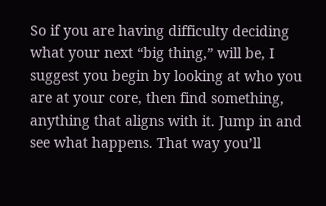So if you are having difficulty deciding what your next “big thing,” will be, I suggest you begin by looking at who you are at your core, then find something, anything that aligns with it. Jump in and see what happens. That way you’ll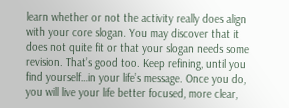learn whether or not the activity really does align with your core slogan. You may discover that it does not quite fit or that your slogan needs some revision. That’s good too. Keep refining, until you find yourself…in your life’s message. Once you do, you will live your life better focused, more clear,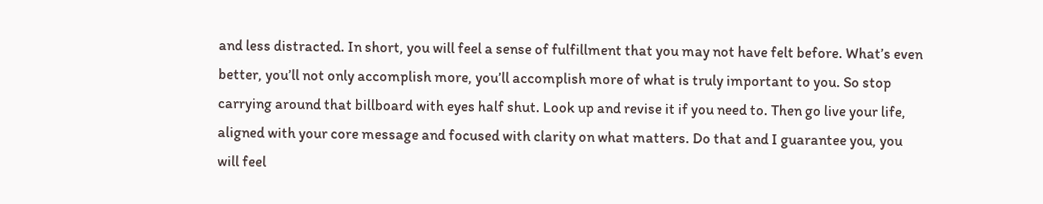and less distracted. In short, you will feel a sense of fulfillment that you may not have felt before. What’s even better, you’ll not only accomplish more, you’ll accomplish more of what is truly important to you. So stop carrying around that billboard with eyes half shut. Look up and revise it if you need to. Then go live your life, aligned with your core message and focused with clarity on what matters. Do that and I guarantee you, you will feel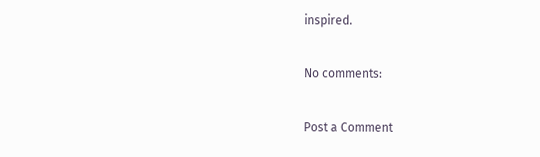inspired.

No comments:

Post a Comment